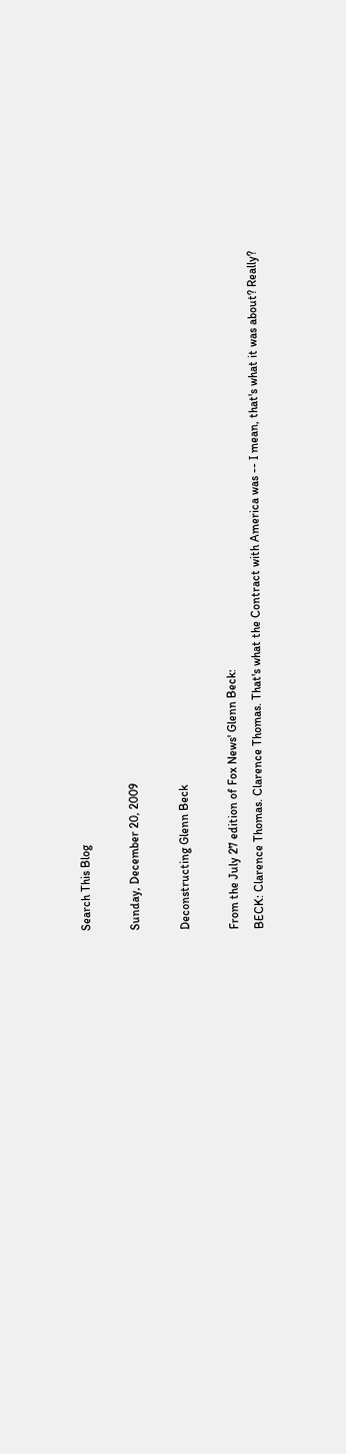Search This Blog

Sunday, December 20, 2009

Deconstructing Glenn Beck

From the July 27 edition of Fox News' Glenn Beck:
BECK: Clarence Thomas. Clarence Thomas. That's what the Contract with America was -- I mean, that's what it was about? Really?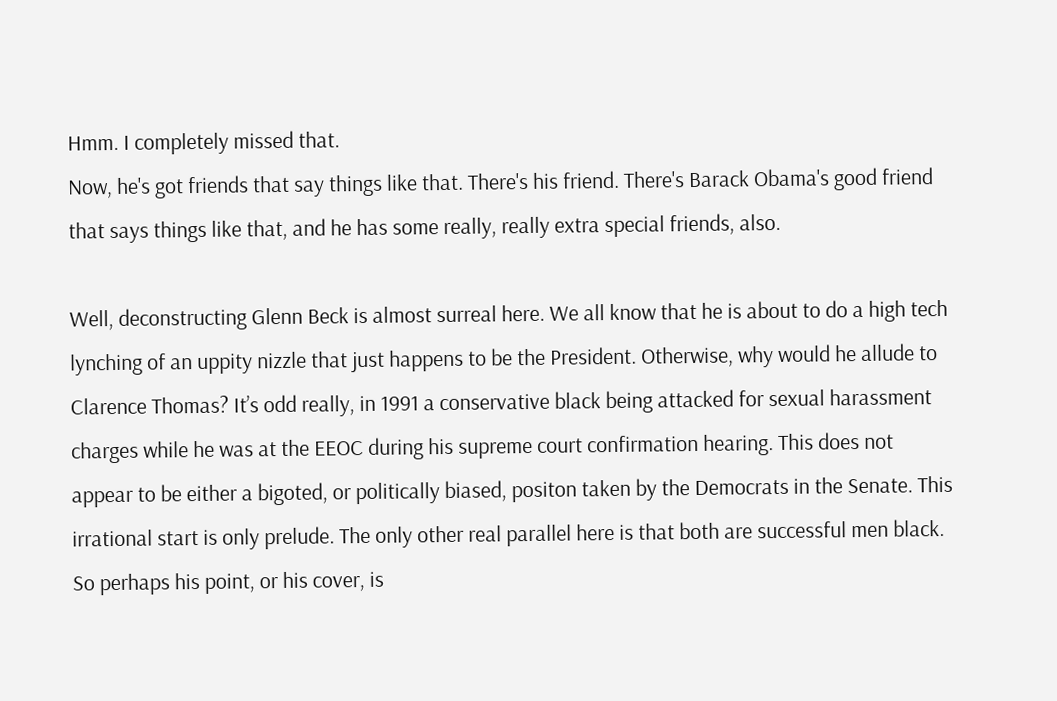Hmm. I completely missed that.
Now, he's got friends that say things like that. There's his friend. There's Barack Obama's good friend that says things like that, and he has some really, really extra special friends, also.

Well, deconstructing Glenn Beck is almost surreal here. We all know that he is about to do a high tech lynching of an uppity nizzle that just happens to be the President. Otherwise, why would he allude to Clarence Thomas? It’s odd really, in 1991 a conservative black being attacked for sexual harassment charges while he was at the EEOC during his supreme court confirmation hearing. This does not appear to be either a bigoted, or politically biased, positon taken by the Democrats in the Senate. This irrational start is only prelude. The only other real parallel here is that both are successful men black. So perhaps his point, or his cover, is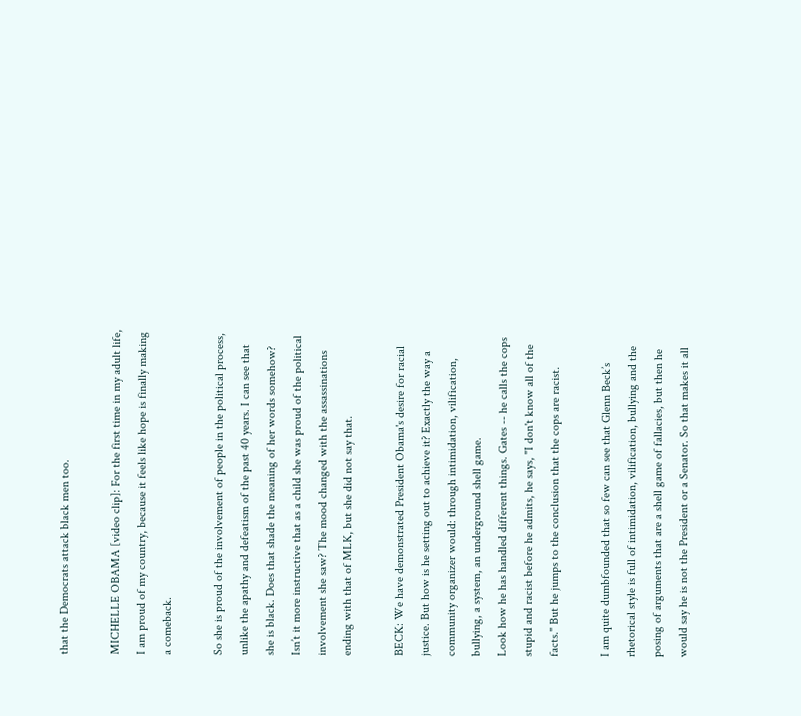that the Democrats attack black men too.

MICHELLE OBAMA [video clip]: For the first time in my adult life, I am proud of my country, because it feels like hope is finally making a comeback.

So she is proud of the involvement of people in the political process, unlike the apathy and defeatism of the past 40 years. I can see that she is black. Does that shade the meaning of her words somehow? Isn’t it more instructive that as a child she was proud of the political involvement she saw? The mood changed with the assassinations ending with that of MLK, but she did not say that.

BECK: We have demonstrated President Obama's desire for racial justice. But how is he setting out to achieve it? Exactly the way a community organizer would: through intimidation, vilification, bullying, a system, an underground shell game.
Look how he has handled different things. Gates -- he calls the cops stupid and racist before he admits, he says, "I don't know all of the facts." But he jumps to the conclusion that the cops are racist.

I am quite dumbfounded that so few can see that Glenn Beck’s rhetorical style is full of intimidation, vilification, bullying and the posing of arguments that are a shell game of fallacies, but then he would say he is not the President or a Senator. So that makes it all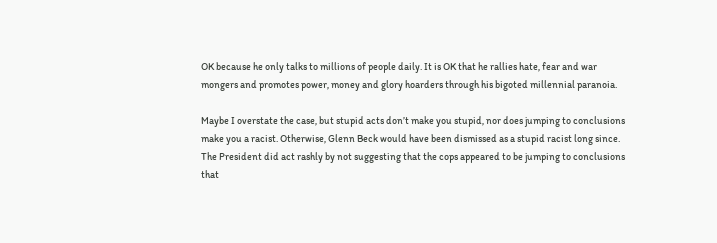OK because he only talks to millions of people daily. It is OK that he rallies hate, fear and war mongers and promotes power, money and glory hoarders through his bigoted millennial paranoia.

Maybe I overstate the case, but stupid acts don’t make you stupid, nor does jumping to conclusions make you a racist. Otherwise, Glenn Beck would have been dismissed as a stupid racist long since. The President did act rashly by not suggesting that the cops appeared to be jumping to conclusions that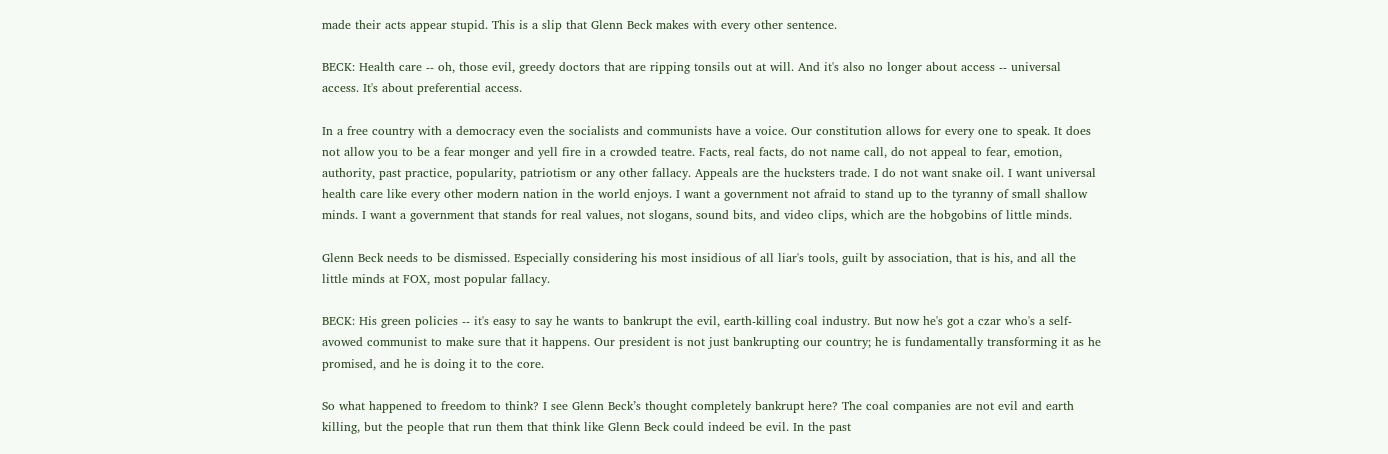made their acts appear stupid. This is a slip that Glenn Beck makes with every other sentence.

BECK: Health care -- oh, those evil, greedy doctors that are ripping tonsils out at will. And it's also no longer about access -- universal access. It's about preferential access.

In a free country with a democracy even the socialists and communists have a voice. Our constitution allows for every one to speak. It does not allow you to be a fear monger and yell fire in a crowded teatre. Facts, real facts, do not name call, do not appeal to fear, emotion, authority, past practice, popularity, patriotism or any other fallacy. Appeals are the hucksters trade. I do not want snake oil. I want universal health care like every other modern nation in the world enjoys. I want a government not afraid to stand up to the tyranny of small shallow minds. I want a government that stands for real values, not slogans, sound bits, and video clips, which are the hobgobins of little minds.

Glenn Beck needs to be dismissed. Especially considering his most insidious of all liar's tools, guilt by association, that is his, and all the little minds at FOX, most popular fallacy.

BECK: His green policies -- it's easy to say he wants to bankrupt the evil, earth-killing coal industry. But now he's got a czar who's a self-avowed communist to make sure that it happens. Our president is not just bankrupting our country; he is fundamentally transforming it as he promised, and he is doing it to the core.

So what happened to freedom to think? I see Glenn Beck’s thought completely bankrupt here? The coal companies are not evil and earth killing, but the people that run them that think like Glenn Beck could indeed be evil. In the past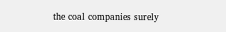the coal companies surely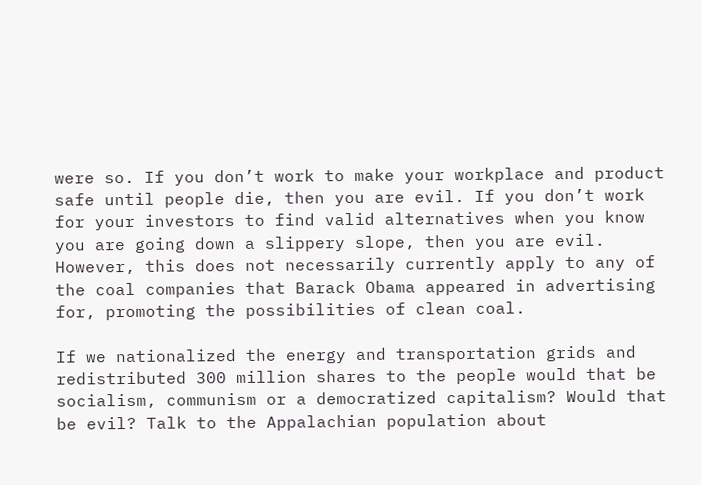were so. If you don’t work to make your workplace and product safe until people die, then you are evil. If you don’t work for your investors to find valid alternatives when you know you are going down a slippery slope, then you are evil. However, this does not necessarily currently apply to any of the coal companies that Barack Obama appeared in advertising for, promoting the possibilities of clean coal.

If we nationalized the energy and transportation grids and redistributed 300 million shares to the people would that be socialism, communism or a democratized capitalism? Would that be evil? Talk to the Appalachian population about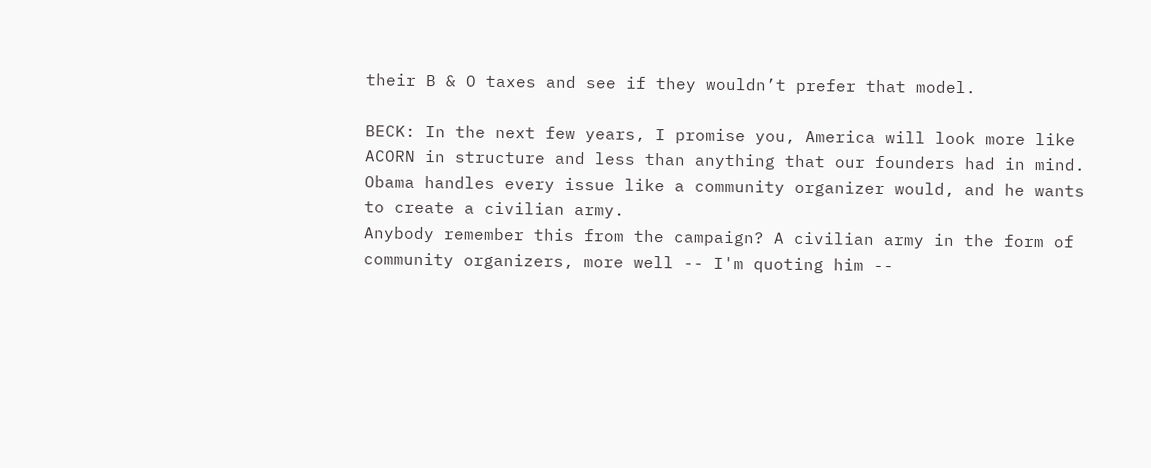their B & O taxes and see if they wouldn’t prefer that model.

BECK: In the next few years, I promise you, America will look more like ACORN in structure and less than anything that our founders had in mind. Obama handles every issue like a community organizer would, and he wants to create a civilian army.
Anybody remember this from the campaign? A civilian army in the form of community organizers, more well -- I'm quoting him --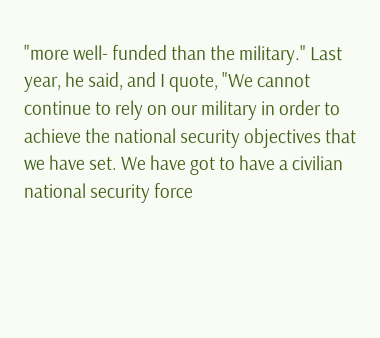"more well- funded than the military." Last year, he said, and I quote, "We cannot continue to rely on our military in order to achieve the national security objectives that we have set. We have got to have a civilian national security force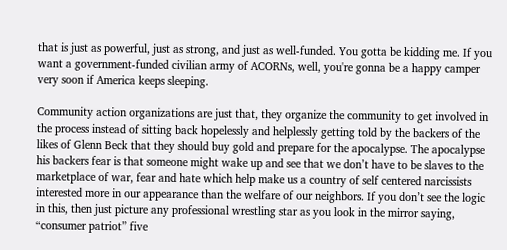that is just as powerful, just as strong, and just as well-funded. You gotta be kidding me. If you want a government-funded civilian army of ACORNs, well, you're gonna be a happy camper very soon if America keeps sleeping.

Community action organizations are just that, they organize the community to get involved in the process instead of sitting back hopelessly and helplessly getting told by the backers of the likes of Glenn Beck that they should buy gold and prepare for the apocalypse. The apocalypse his backers fear is that someone might wake up and see that we don’t have to be slaves to the marketplace of war, fear and hate which help make us a country of self centered narcissists interested more in our appearance than the welfare of our neighbors. If you don’t see the logic in this, then just picture any professional wrestling star as you look in the mirror saying, “consumer patriot” five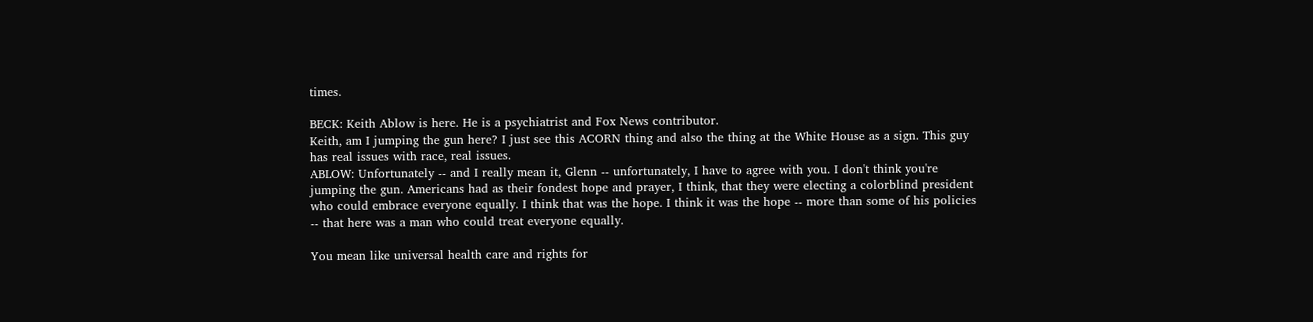times.

BECK: Keith Ablow is here. He is a psychiatrist and Fox News contributor.
Keith, am I jumping the gun here? I just see this ACORN thing and also the thing at the White House as a sign. This guy has real issues with race, real issues.
ABLOW: Unfortunately -- and I really mean it, Glenn -- unfortunately, I have to agree with you. I don't think you're jumping the gun. Americans had as their fondest hope and prayer, I think, that they were electing a colorblind president who could embrace everyone equally. I think that was the hope. I think it was the hope -- more than some of his policies -- that here was a man who could treat everyone equally.

You mean like universal health care and rights for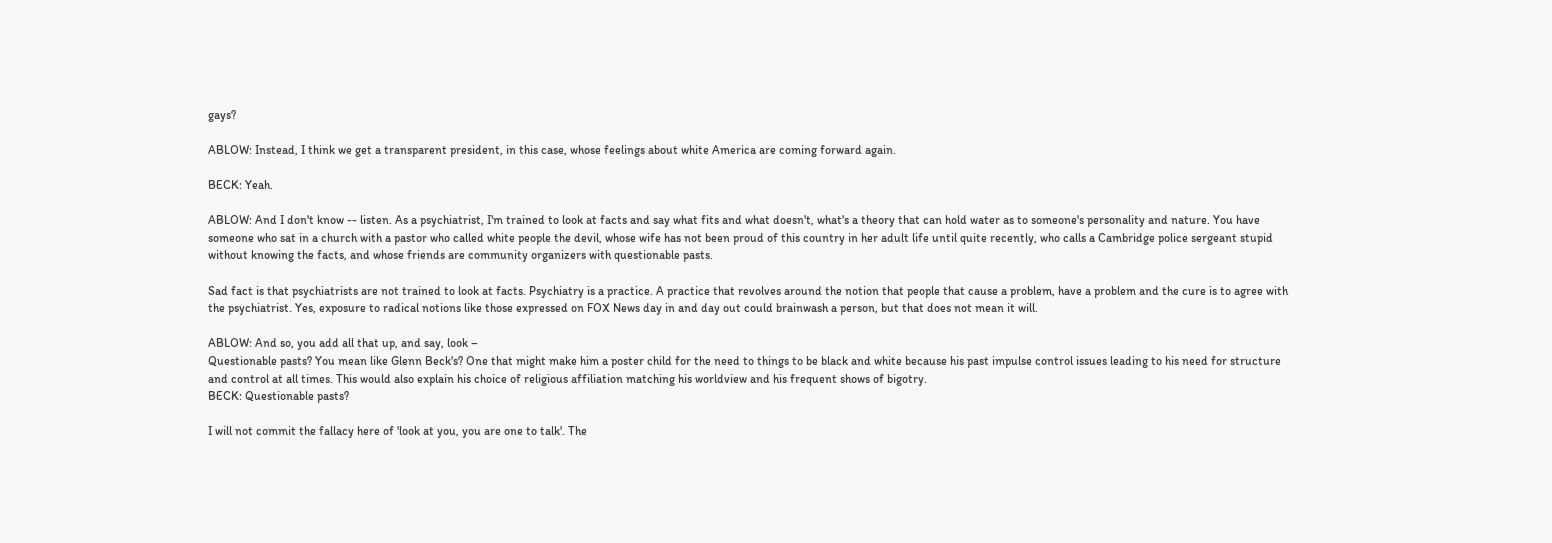gays?

ABLOW: Instead, I think we get a transparent president, in this case, whose feelings about white America are coming forward again.

BECK: Yeah.

ABLOW: And I don't know -- listen. As a psychiatrist, I'm trained to look at facts and say what fits and what doesn't, what's a theory that can hold water as to someone's personality and nature. You have someone who sat in a church with a pastor who called white people the devil, whose wife has not been proud of this country in her adult life until quite recently, who calls a Cambridge police sergeant stupid without knowing the facts, and whose friends are community organizers with questionable pasts.

Sad fact is that psychiatrists are not trained to look at facts. Psychiatry is a practice. A practice that revolves around the notion that people that cause a problem, have a problem and the cure is to agree with the psychiatrist. Yes, exposure to radical notions like those expressed on FOX News day in and day out could brainwash a person, but that does not mean it will.

ABLOW: And so, you add all that up, and say, look –
Questionable pasts? You mean like Glenn Beck's? One that might make him a poster child for the need to things to be black and white because his past impulse control issues leading to his need for structure and control at all times. This would also explain his choice of religious affiliation matching his worldview and his frequent shows of bigotry.
BECK: Questionable pasts?

I will not commit the fallacy here of 'look at you, you are one to talk'. The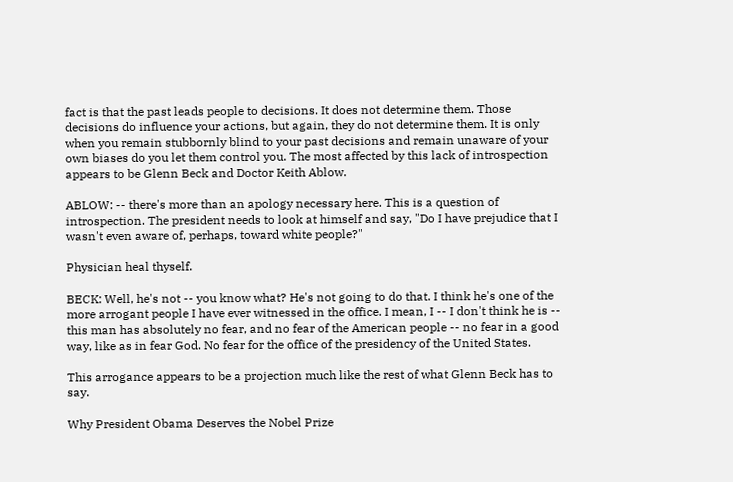fact is that the past leads people to decisions. It does not determine them. Those decisions do influence your actions, but again, they do not determine them. It is only when you remain stubbornly blind to your past decisions and remain unaware of your own biases do you let them control you. The most affected by this lack of introspection appears to be Glenn Beck and Doctor Keith Ablow.

ABLOW: -- there's more than an apology necessary here. This is a question of introspection. The president needs to look at himself and say, "Do I have prejudice that I wasn't even aware of, perhaps, toward white people?"

Physician heal thyself.

BECK: Well, he's not -- you know what? He's not going to do that. I think he's one of the more arrogant people I have ever witnessed in the office. I mean, I -- I don't think he is -- this man has absolutely no fear, and no fear of the American people -- no fear in a good way, like as in fear God. No fear for the office of the presidency of the United States.

This arrogance appears to be a projection much like the rest of what Glenn Beck has to say.

Why President Obama Deserves the Nobel Prize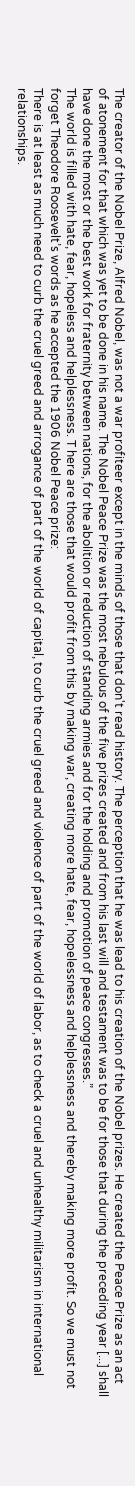The creator of the Nobel Prize, Alfred Nobel, was not a war profiteer except in the minds of those that don't read history. The perception that he was lead to his creation of the Nobel prizes. He created the Peace Prize as an act of atonement for that which was yet to be done in his name. The Nobel Peace Prize was the most nebulous of the five prizes created and from his last will and testament was to be for those that during the preceding year [...] shall have done the most or the best work for fraternity between nations, for the abolition or reduction of standing armies and for the holding and promotion of peace congresses.”
The world is filled with hate, fear, hopeless and helplessness. T here are those that would profit from this by making war, creating more hate, fear, hopelessness and helplessness and thereby making more profit. So we must not forget Theodore Roosevelt’s words as he accepted the 1906 Nobel Peace prize:
There is at least as much need to curb the cruel greed and arrogance of part of the world of capital, to curb the cruel greed and violence of part of the world of labor, as to check a cruel and unhealthy militarism in international relationships.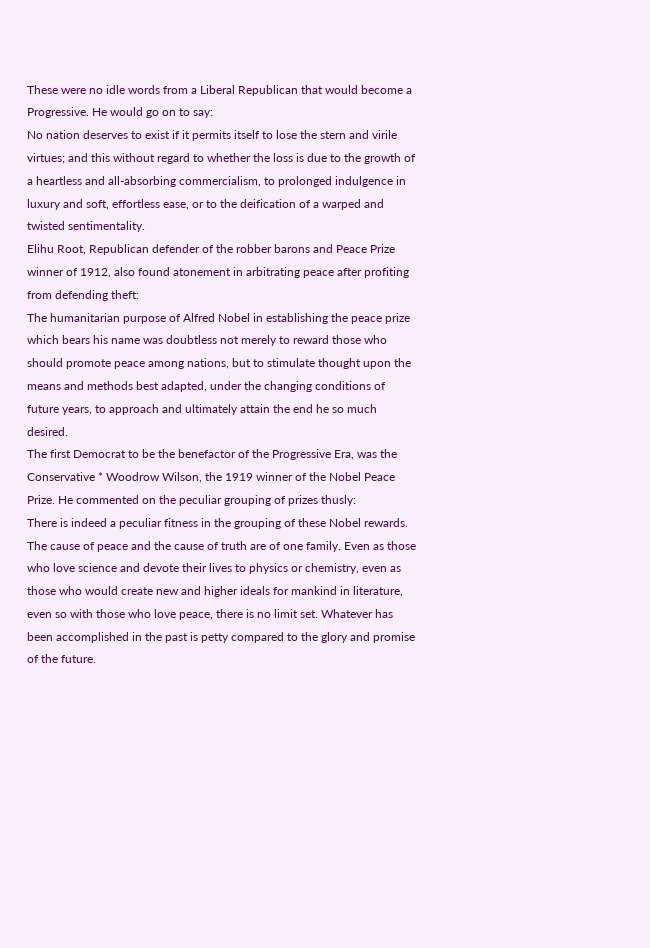These were no idle words from a Liberal Republican that would become a Progressive. He would go on to say:
No nation deserves to exist if it permits itself to lose the stern and virile virtues; and this without regard to whether the loss is due to the growth of a heartless and all-absorbing commercialism, to prolonged indulgence in luxury and soft, effortless ease, or to the deification of a warped and twisted sentimentality.
Elihu Root, Republican defender of the robber barons and Peace Prize winner of 1912, also found atonement in arbitrating peace after profiting from defending theft:
The humanitarian purpose of Alfred Nobel in establishing the peace prize which bears his name was doubtless not merely to reward those who should promote peace among nations, but to stimulate thought upon the means and methods best adapted, under the changing conditions of future years, to approach and ultimately attain the end he so much desired.
The first Democrat to be the benefactor of the Progressive Era, was the Conservative * Woodrow Wilson, the 1919 winner of the Nobel Peace Prize. He commented on the peculiar grouping of prizes thusly:
There is indeed a peculiar fitness in the grouping of these Nobel rewards. The cause of peace and the cause of truth are of one family. Even as those who love science and devote their lives to physics or chemistry, even as those who would create new and higher ideals for mankind in literature, even so with those who love peace, there is no limit set. Whatever has been accomplished in the past is petty compared to the glory and promise of the future.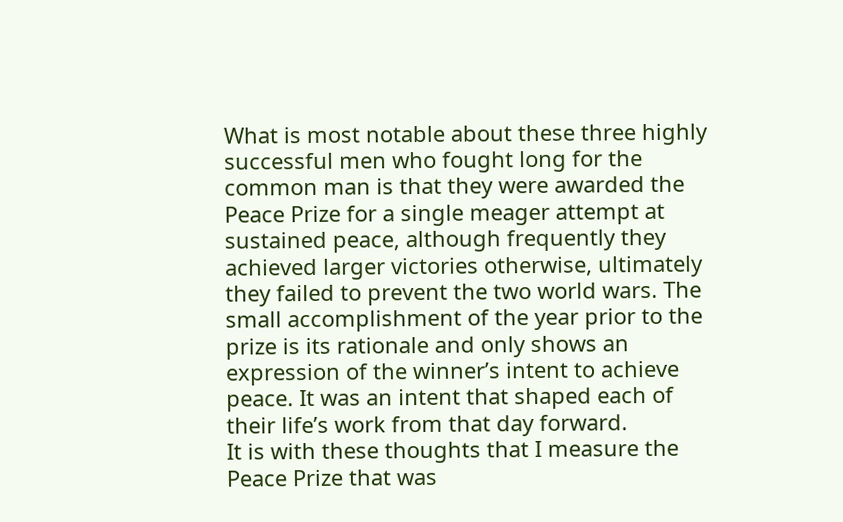What is most notable about these three highly successful men who fought long for the common man is that they were awarded the Peace Prize for a single meager attempt at sustained peace, although frequently they achieved larger victories otherwise, ultimately they failed to prevent the two world wars. The small accomplishment of the year prior to the prize is its rationale and only shows an expression of the winner’s intent to achieve peace. It was an intent that shaped each of their life’s work from that day forward.
It is with these thoughts that I measure the Peace Prize that was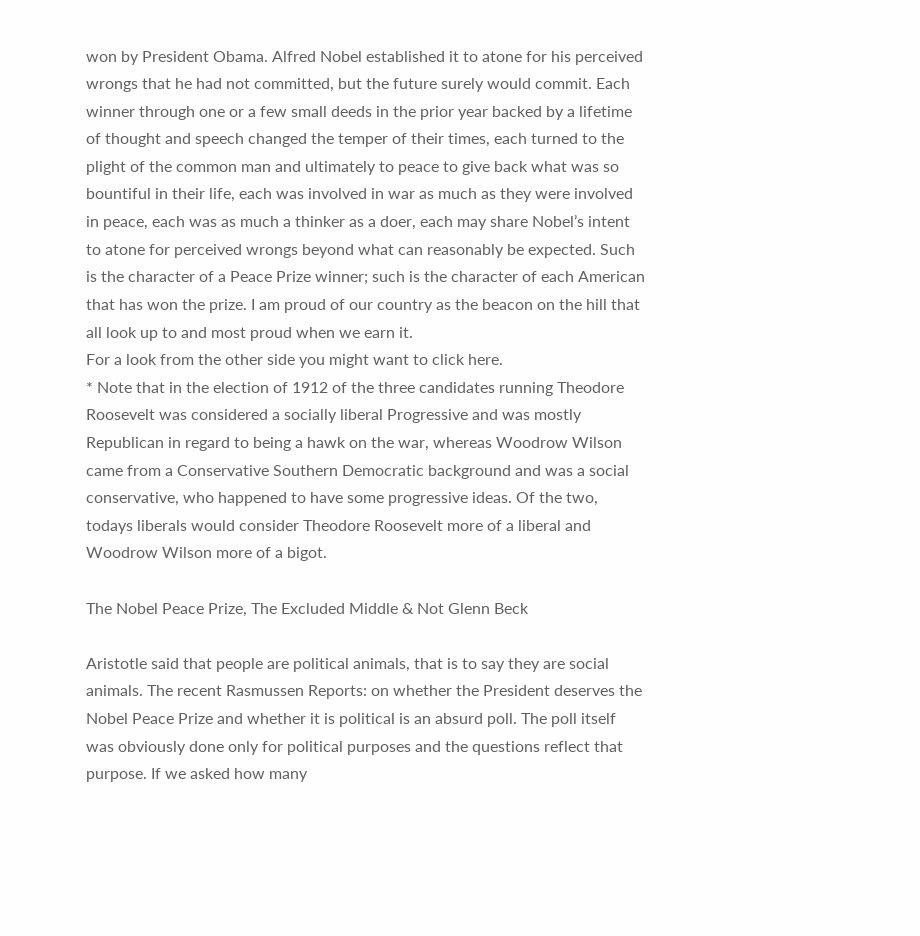won by President Obama. Alfred Nobel established it to atone for his perceived wrongs that he had not committed, but the future surely would commit. Each winner through one or a few small deeds in the prior year backed by a lifetime of thought and speech changed the temper of their times, each turned to the plight of the common man and ultimately to peace to give back what was so bountiful in their life, each was involved in war as much as they were involved in peace, each was as much a thinker as a doer, each may share Nobel’s intent to atone for perceived wrongs beyond what can reasonably be expected. Such is the character of a Peace Prize winner; such is the character of each American that has won the prize. I am proud of our country as the beacon on the hill that all look up to and most proud when we earn it.
For a look from the other side you might want to click here.
* Note that in the election of 1912 of the three candidates running Theodore Roosevelt was considered a socially liberal Progressive and was mostly Republican in regard to being a hawk on the war, whereas Woodrow Wilson came from a Conservative Southern Democratic background and was a social conservative, who happened to have some progressive ideas. Of the two, todays liberals would consider Theodore Roosevelt more of a liberal and Woodrow Wilson more of a bigot.

The Nobel Peace Prize, The Excluded Middle & Not Glenn Beck

Aristotle said that people are political animals, that is to say they are social animals. The recent Rasmussen Reports: on whether the President deserves the Nobel Peace Prize and whether it is political is an absurd poll. The poll itself was obviously done only for political purposes and the questions reflect that purpose. If we asked how many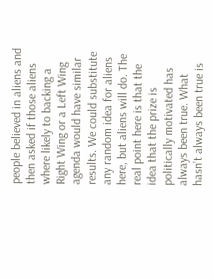people believed in aliens and then asked if those aliens where likely to backing a Right Wing or a Left Wing agenda would have similar results. We could substitute any random idea for aliens here, but aliens will do. The real point here is that the idea that the prize is politically motivated has always been true. What hasn’t always been true is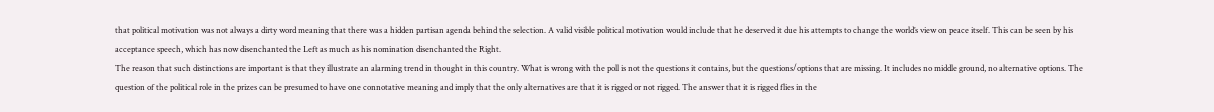that political motivation was not always a dirty word meaning that there was a hidden partisan agenda behind the selection. A valid visible political motivation would include that he deserved it due his attempts to change the world’s view on peace itself. This can be seen by his acceptance speech, which has now disenchanted the Left as much as his nomination disenchanted the Right.
The reason that such distinctions are important is that they illustrate an alarming trend in thought in this country. What is wrong with the poll is not the questions it contains, but the questions/options that are missing. It includes no middle ground, no alternative options. The question of the political role in the prizes can be presumed to have one connotative meaning and imply that the only alternatives are that it is rigged or not rigged. The answer that it is rigged flies in the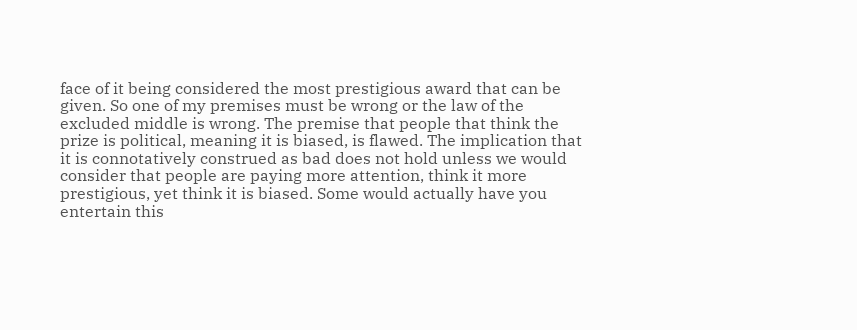face of it being considered the most prestigious award that can be given. So one of my premises must be wrong or the law of the excluded middle is wrong. The premise that people that think the prize is political, meaning it is biased, is flawed. The implication that it is connotatively construed as bad does not hold unless we would consider that people are paying more attention, think it more prestigious, yet think it is biased. Some would actually have you entertain this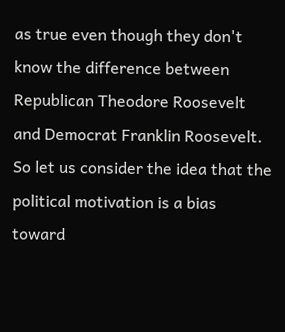as true even though they don't know the difference between Republican Theodore Roosevelt and Democrat Franklin Roosevelt.
So let us consider the idea that the political motivation is a bias toward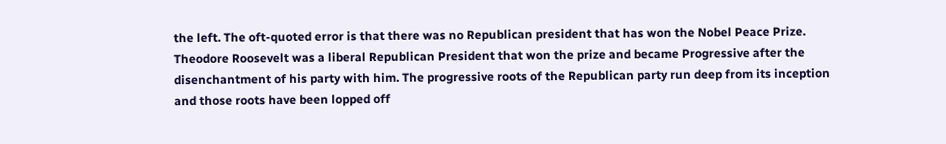the left. The oft-quoted error is that there was no Republican president that has won the Nobel Peace Prize. Theodore Roosevelt was a liberal Republican President that won the prize and became Progressive after the disenchantment of his party with him. The progressive roots of the Republican party run deep from its inception and those roots have been lopped off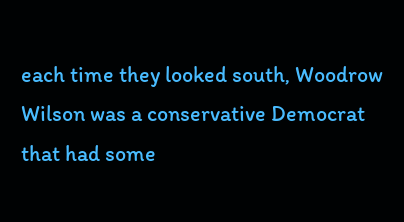each time they looked south, Woodrow Wilson was a conservative Democrat that had some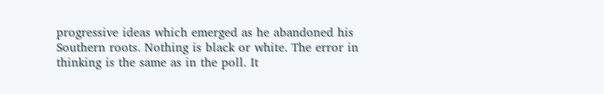progressive ideas which emerged as he abandoned his Southern roots. Nothing is black or white. The error in thinking is the same as in the poll. It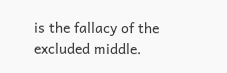is the fallacy of the excluded middle.